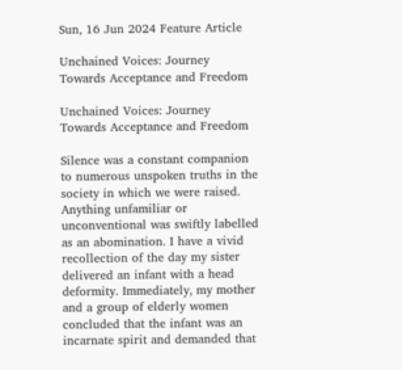Sun, 16 Jun 2024 Feature Article

Unchained Voices: Journey Towards Acceptance and Freedom

Unchained Voices: Journey Towards Acceptance and Freedom

Silence was a constant companion to numerous unspoken truths in the society in which we were raised. Anything unfamiliar or unconventional was swiftly labelled as an abomination. I have a vivid recollection of the day my sister delivered an infant with a head deformity. Immediately, my mother and a group of elderly women concluded that the infant was an incarnate spirit and demanded that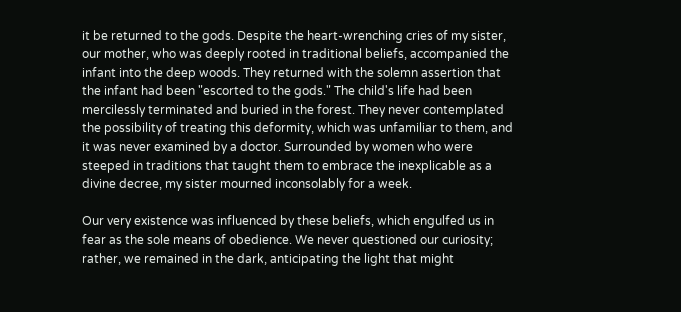it be returned to the gods. Despite the heart-wrenching cries of my sister, our mother, who was deeply rooted in traditional beliefs, accompanied the infant into the deep woods. They returned with the solemn assertion that the infant had been "escorted to the gods." The child's life had been mercilessly terminated and buried in the forest. They never contemplated the possibility of treating this deformity, which was unfamiliar to them, and it was never examined by a doctor. Surrounded by women who were steeped in traditions that taught them to embrace the inexplicable as a divine decree, my sister mourned inconsolably for a week.

Our very existence was influenced by these beliefs, which engulfed us in fear as the sole means of obedience. We never questioned our curiosity; rather, we remained in the dark, anticipating the light that might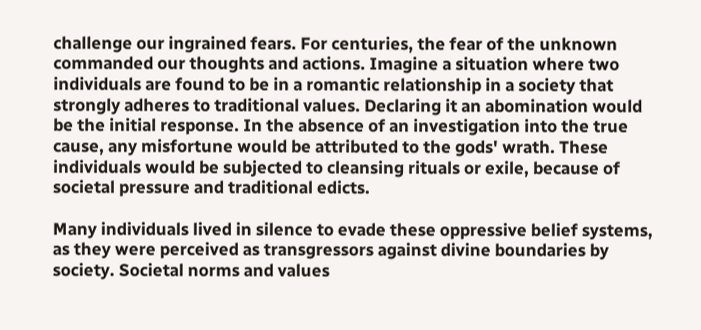challenge our ingrained fears. For centuries, the fear of the unknown commanded our thoughts and actions. Imagine a situation where two individuals are found to be in a romantic relationship in a society that strongly adheres to traditional values. Declaring it an abomination would be the initial response. In the absence of an investigation into the true cause, any misfortune would be attributed to the gods' wrath. These individuals would be subjected to cleansing rituals or exile, because of societal pressure and traditional edicts.

Many individuals lived in silence to evade these oppressive belief systems, as they were perceived as transgressors against divine boundaries by society. Societal norms and values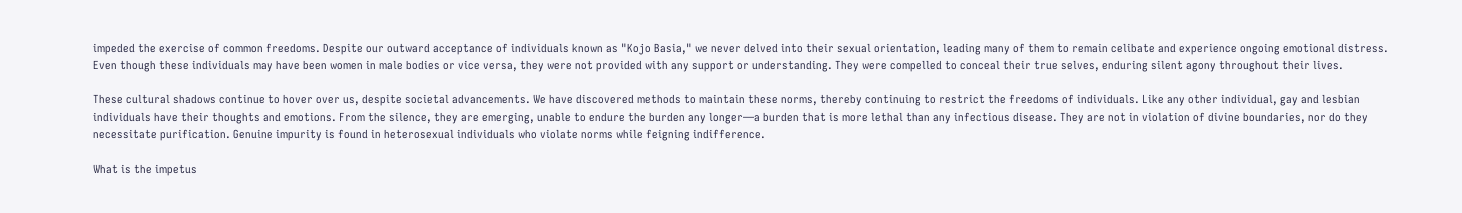impeded the exercise of common freedoms. Despite our outward acceptance of individuals known as "Kojo Basia," we never delved into their sexual orientation, leading many of them to remain celibate and experience ongoing emotional distress. Even though these individuals may have been women in male bodies or vice versa, they were not provided with any support or understanding. They were compelled to conceal their true selves, enduring silent agony throughout their lives.

These cultural shadows continue to hover over us, despite societal advancements. We have discovered methods to maintain these norms, thereby continuing to restrict the freedoms of individuals. Like any other individual, gay and lesbian individuals have their thoughts and emotions. From the silence, they are emerging, unable to endure the burden any longer—a burden that is more lethal than any infectious disease. They are not in violation of divine boundaries, nor do they necessitate purification. Genuine impurity is found in heterosexual individuals who violate norms while feigning indifference.

What is the impetus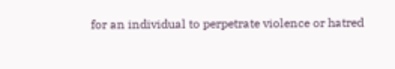for an individual to perpetrate violence or hatred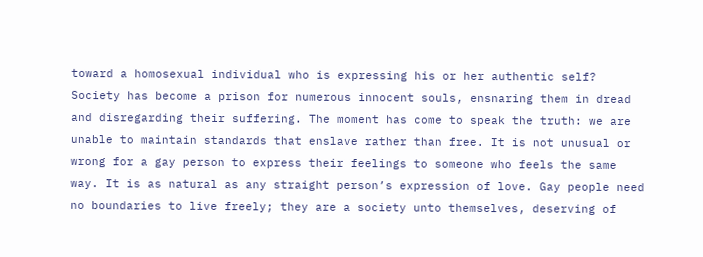toward a homosexual individual who is expressing his or her authentic self? Society has become a prison for numerous innocent souls, ensnaring them in dread and disregarding their suffering. The moment has come to speak the truth: we are unable to maintain standards that enslave rather than free. It is not unusual or wrong for a gay person to express their feelings to someone who feels the same way. It is as natural as any straight person’s expression of love. Gay people need no boundaries to live freely; they are a society unto themselves, deserving of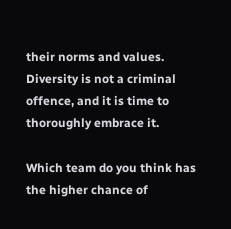their norms and values. Diversity is not a criminal offence, and it is time to thoroughly embrace it.

Which team do you think has the higher chance of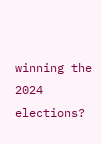winning the 2024 elections?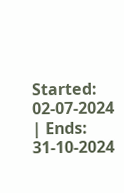Started: 02-07-2024 | Ends: 31-10-2024